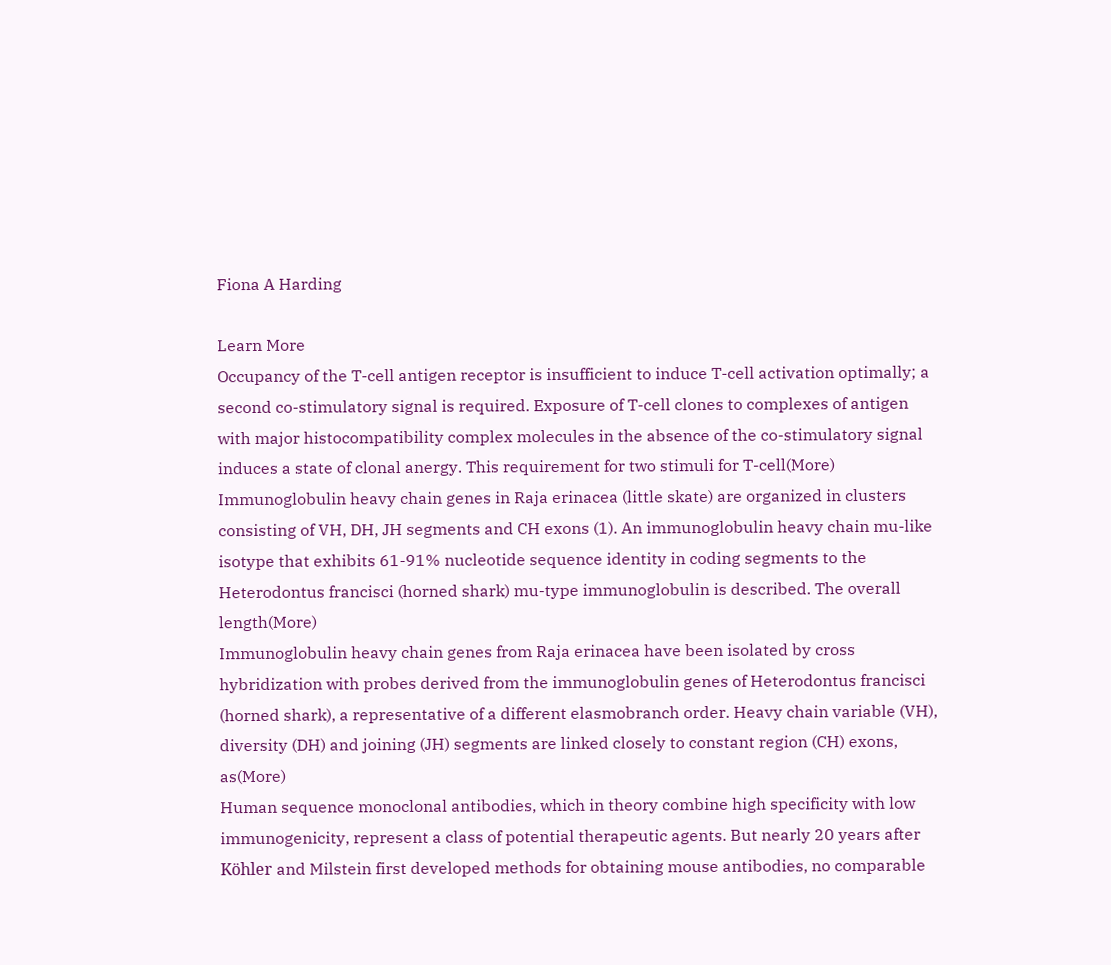Fiona A Harding

Learn More
Occupancy of the T-cell antigen receptor is insufficient to induce T-cell activation optimally; a second co-stimulatory signal is required. Exposure of T-cell clones to complexes of antigen with major histocompatibility complex molecules in the absence of the co-stimulatory signal induces a state of clonal anergy. This requirement for two stimuli for T-cell(More)
Immunoglobulin heavy chain genes in Raja erinacea (little skate) are organized in clusters consisting of VH, DH, JH segments and CH exons (1). An immunoglobulin heavy chain mu-like isotype that exhibits 61-91% nucleotide sequence identity in coding segments to the Heterodontus francisci (horned shark) mu-type immunoglobulin is described. The overall length(More)
Immunoglobulin heavy chain genes from Raja erinacea have been isolated by cross hybridization with probes derived from the immunoglobulin genes of Heterodontus francisci (horned shark), a representative of a different elasmobranch order. Heavy chain variable (VH), diversity (DH) and joining (JH) segments are linked closely to constant region (CH) exons, as(More)
Human sequence monoclonal antibodies, which in theory combine high specificity with low immunogenicity, represent a class of potential therapeutic agents. But nearly 20 years after Köhler and Milstein first developed methods for obtaining mouse antibodies, no comparable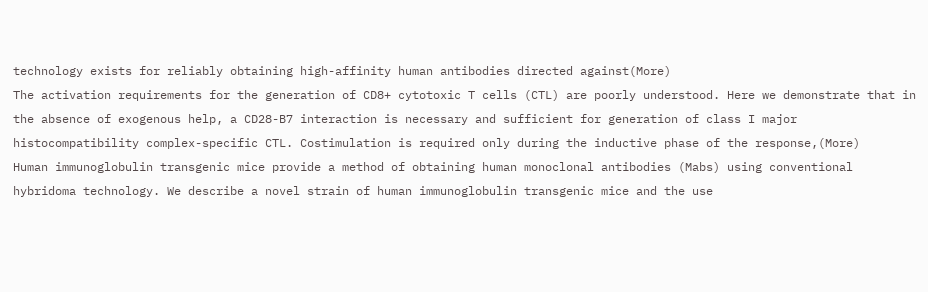technology exists for reliably obtaining high-affinity human antibodies directed against(More)
The activation requirements for the generation of CD8+ cytotoxic T cells (CTL) are poorly understood. Here we demonstrate that in the absence of exogenous help, a CD28-B7 interaction is necessary and sufficient for generation of class I major histocompatibility complex-specific CTL. Costimulation is required only during the inductive phase of the response,(More)
Human immunoglobulin transgenic mice provide a method of obtaining human monoclonal antibodies (Mabs) using conventional hybridoma technology. We describe a novel strain of human immunoglobulin transgenic mice and the use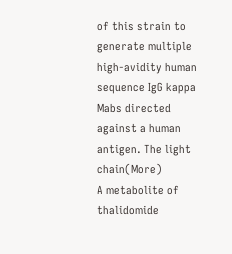of this strain to generate multiple high-avidity human sequence IgG kappa Mabs directed against a human antigen. The light chain(More)
A metabolite of thalidomide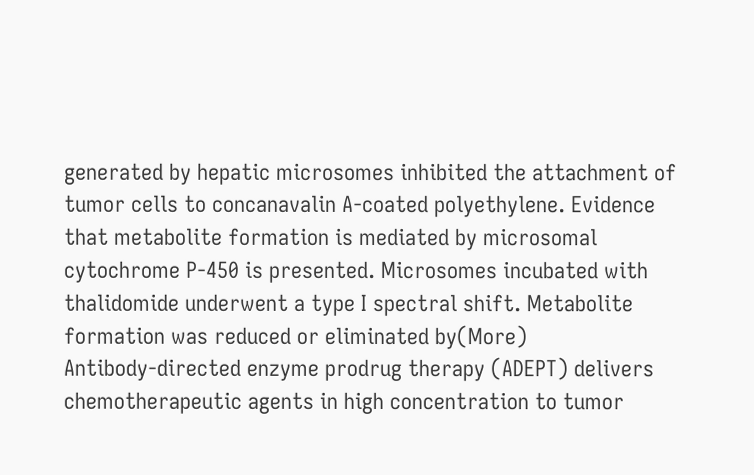generated by hepatic microsomes inhibited the attachment of tumor cells to concanavalin A-coated polyethylene. Evidence that metabolite formation is mediated by microsomal cytochrome P-450 is presented. Microsomes incubated with thalidomide underwent a type I spectral shift. Metabolite formation was reduced or eliminated by(More)
Antibody-directed enzyme prodrug therapy (ADEPT) delivers chemotherapeutic agents in high concentration to tumor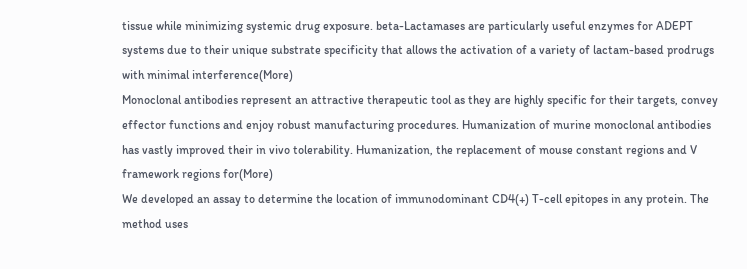tissue while minimizing systemic drug exposure. beta-Lactamases are particularly useful enzymes for ADEPT systems due to their unique substrate specificity that allows the activation of a variety of lactam-based prodrugs with minimal interference(More)
Monoclonal antibodies represent an attractive therapeutic tool as they are highly specific for their targets, convey effector functions and enjoy robust manufacturing procedures. Humanization of murine monoclonal antibodies has vastly improved their in vivo tolerability. Humanization, the replacement of mouse constant regions and V framework regions for(More)
We developed an assay to determine the location of immunodominant CD4(+) T-cell epitopes in any protein. The method uses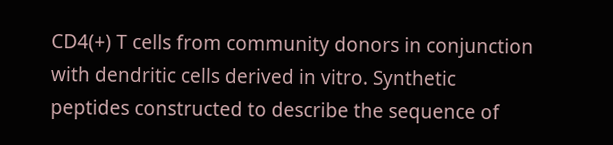CD4(+) T cells from community donors in conjunction with dendritic cells derived in vitro. Synthetic peptides constructed to describe the sequence of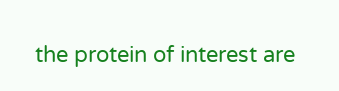the protein of interest are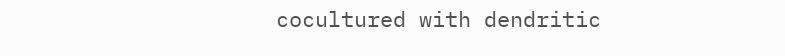cocultured with dendritic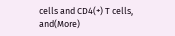cells and CD4(+) T cells, and(More)